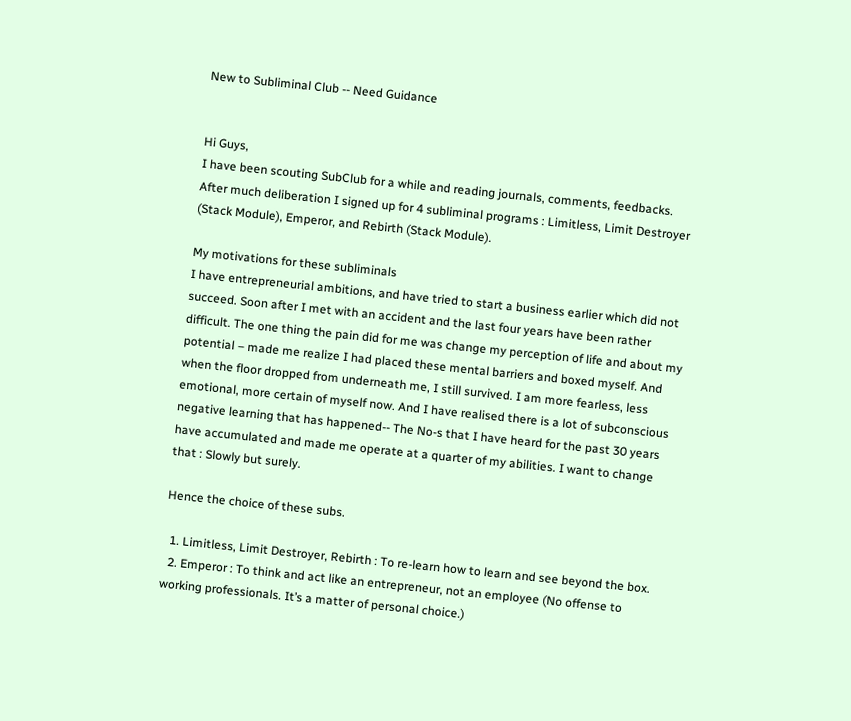New to Subliminal Club -- Need Guidance


Hi Guys,
I have been scouting SubClub for a while and reading journals, comments, feedbacks. After much deliberation I signed up for 4 subliminal programs : Limitless, Limit Destroyer (Stack Module), Emperor, and Rebirth (Stack Module).

My motivations for these subliminals
I have entrepreneurial ambitions, and have tried to start a business earlier which did not succeed. Soon after I met with an accident and the last four years have been rather difficult. The one thing the pain did for me was change my perception of life and about my potential – made me realize I had placed these mental barriers and boxed myself. And when the floor dropped from underneath me, I still survived. I am more fearless, less emotional, more certain of myself now. And I have realised there is a lot of subconscious negative learning that has happened-- The No-s that I have heard for the past 30 years have accumulated and made me operate at a quarter of my abilities. I want to change that : Slowly but surely.

Hence the choice of these subs.

  1. Limitless, Limit Destroyer, Rebirth : To re-learn how to learn and see beyond the box.
  2. Emperor : To think and act like an entrepreneur, not an employee (No offense to working professionals. It’s a matter of personal choice.)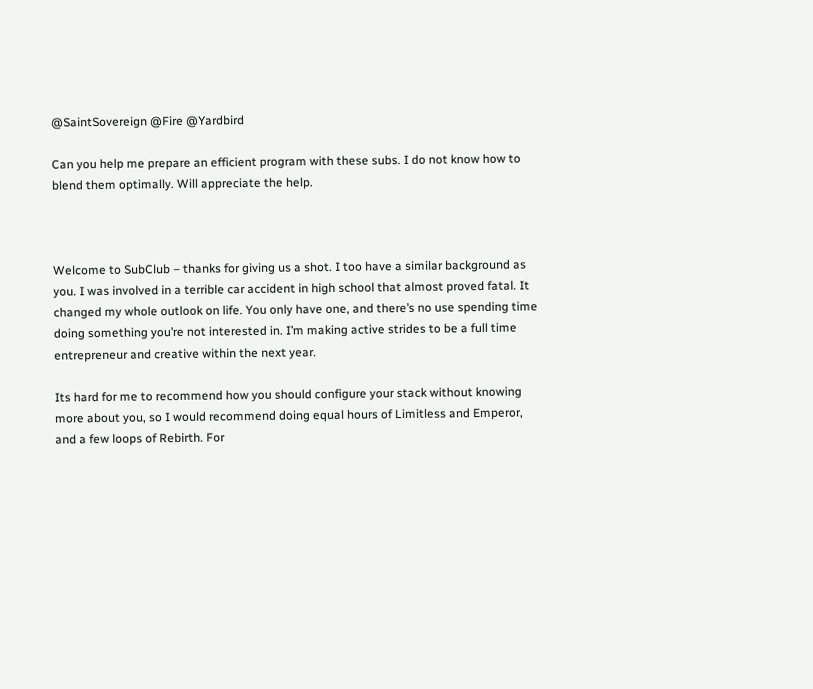@SaintSovereign @Fire @Yardbird

Can you help me prepare an efficient program with these subs. I do not know how to blend them optimally. Will appreciate the help.



Welcome to SubClub – thanks for giving us a shot. I too have a similar background as you. I was involved in a terrible car accident in high school that almost proved fatal. It changed my whole outlook on life. You only have one, and there’s no use spending time doing something you’re not interested in. I’m making active strides to be a full time entrepreneur and creative within the next year.

Its hard for me to recommend how you should configure your stack without knowing more about you, so I would recommend doing equal hours of Limitless and Emperor, and a few loops of Rebirth. For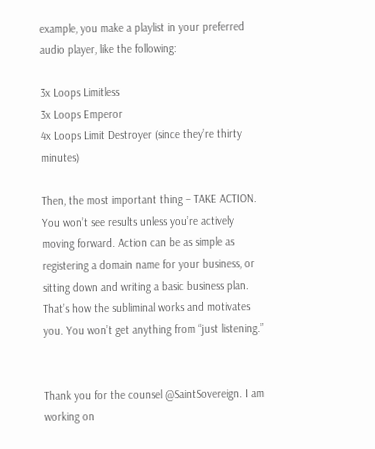example, you make a playlist in your preferred audio player, like the following:

3x Loops Limitless
3x Loops Emperor
4x Loops Limit Destroyer (since they’re thirty minutes)

Then, the most important thing – TAKE ACTION. You won’t see results unless you’re actively moving forward. Action can be as simple as registering a domain name for your business, or sitting down and writing a basic business plan. That’s how the subliminal works and motivates you. You won’t get anything from “just listening.”


Thank you for the counsel @SaintSovereign. I am working on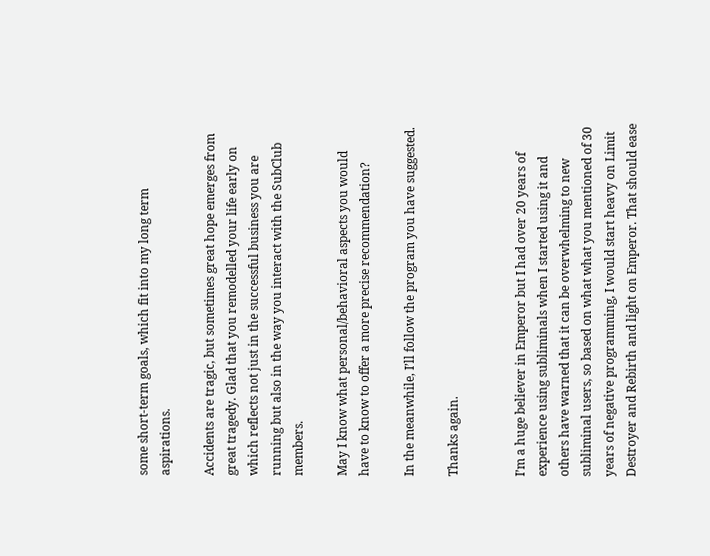some short-term goals, which fit into my long term aspirations.

Accidents are tragic, but sometimes great hope emerges from great tragedy. Glad that you remodelled your life early on which reflects not just in the successful business you are running but also in the way you interact with the SubClub members.

May I know what personal/behavioral aspects you would have to know to offer a more precise recommendation?

In the meanwhile, I’ll follow the program you have suggested.

Thanks again.


I’m a huge believer in Emperor but I had over 20 years of experience using subliminals when I started using it and others have warned that it can be overwhelming to new subliminal users, so based on what what you mentioned of 30 years of negative programming, I would start heavy on Limit Destroyer and Rebirth and light on Emperor. That should ease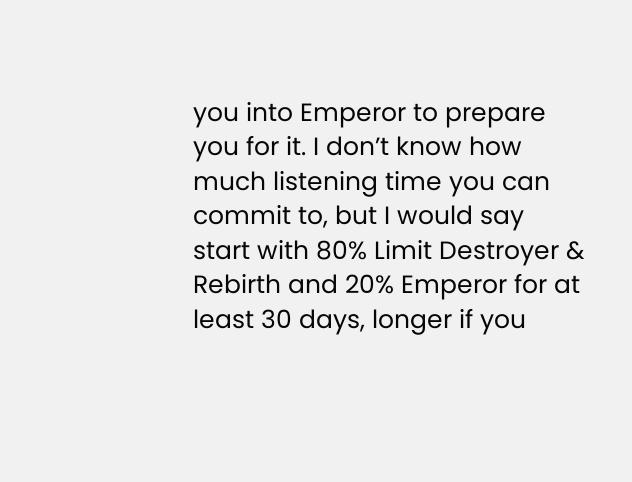you into Emperor to prepare you for it. I don’t know how much listening time you can commit to, but I would say start with 80% Limit Destroyer & Rebirth and 20% Emperor for at least 30 days, longer if you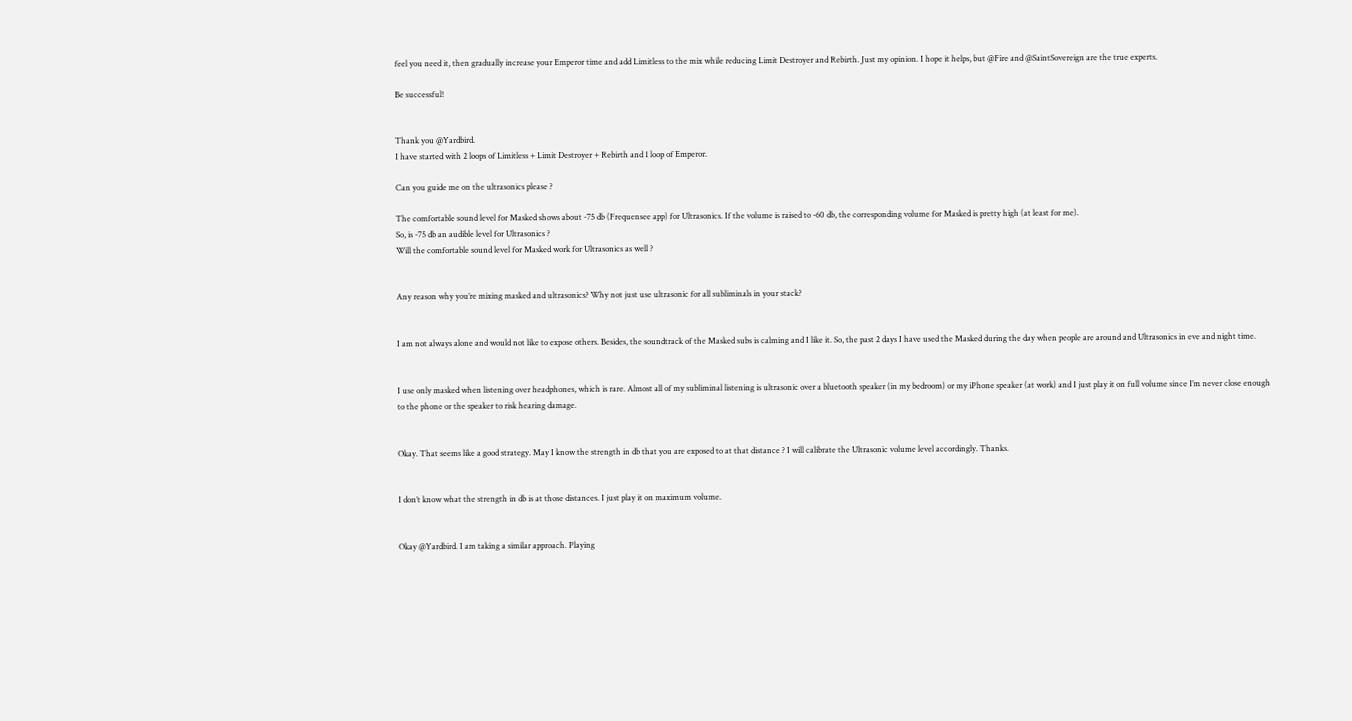feel you need it, then gradually increase your Emperor time and add Limitless to the mix while reducing Limit Destroyer and Rebirth. Just my opinion. I hope it helps, but @Fire and @SaintSovereign are the true experts.

Be successful!


Thank you @Yardbird.
I have started with 2 loops of Limitless + Limit Destroyer + Rebirth and 1 loop of Emperor.

Can you guide me on the ultrasonics please ?

The comfortable sound level for Masked shows about -75 db (Frequensee app) for Ultrasonics. If the volume is raised to -60 db, the corresponding volume for Masked is pretty high (at least for me).
So, is -75 db an audible level for Ultrasonics ?
Will the comfortable sound level for Masked work for Ultrasonics as well ?


Any reason why you’re mixing masked and ultrasonics? Why not just use ultrasonic for all subliminals in your stack?


I am not always alone and would not like to expose others. Besides, the soundtrack of the Masked subs is calming and I like it. So, the past 2 days I have used the Masked during the day when people are around and Ultrasonics in eve and night time.


I use only masked when listening over headphones, which is rare. Almost all of my subliminal listening is ultrasonic over a bluetooth speaker (in my bedroom) or my iPhone speaker (at work) and I just play it on full volume since I’m never close enough to the phone or the speaker to risk hearing damage.


Okay. That seems like a good strategy. May I know the strength in db that you are exposed to at that distance ? I will calibrate the Ultrasonic volume level accordingly. Thanks.


I don’t know what the strength in db is at those distances. I just play it on maximum volume.


Okay @Yardbird. I am taking a similar approach. Playing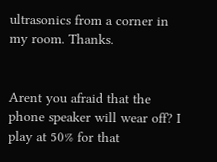ultrasonics from a corner in my room. Thanks.


Arent you afraid that the phone speaker will wear off? I play at 50% for that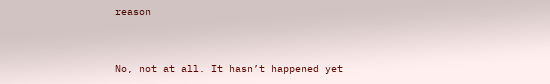reason


No, not at all. It hasn’t happened yet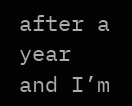after a year and I’m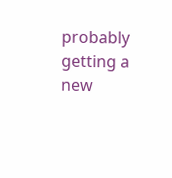probably getting a new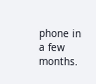phone in a few months.